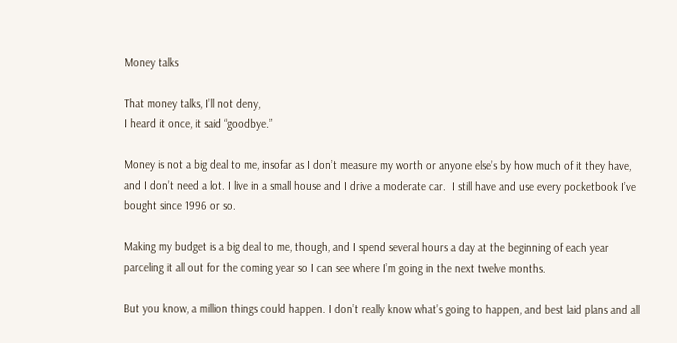Money talks

That money talks, I’ll not deny,
I heard it once, it said “goodbye.”

Money is not a big deal to me, insofar as I don’t measure my worth or anyone else’s by how much of it they have, and I don’t need a lot. I live in a small house and I drive a moderate car.  I still have and use every pocketbook I’ve bought since 1996 or so.

Making my budget is a big deal to me, though, and I spend several hours a day at the beginning of each year parceling it all out for the coming year so I can see where I’m going in the next twelve months.

But you know, a million things could happen. I don’t really know what’s going to happen, and best laid plans and all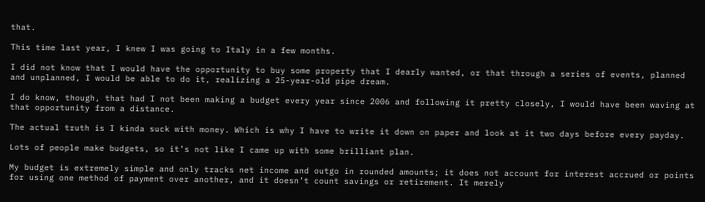that.

This time last year, I knew I was going to Italy in a few months.

I did not know that I would have the opportunity to buy some property that I dearly wanted, or that through a series of events, planned and unplanned, I would be able to do it, realizing a 25-year-old pipe dream.

I do know, though, that had I not been making a budget every year since 2006 and following it pretty closely, I would have been waving at that opportunity from a distance.

The actual truth is I kinda suck with money. Which is why I have to write it down on paper and look at it two days before every payday.

Lots of people make budgets, so it’s not like I came up with some brilliant plan.

My budget is extremely simple and only tracks net income and outgo in rounded amounts; it does not account for interest accrued or points for using one method of payment over another, and it doesn’t count savings or retirement. It merely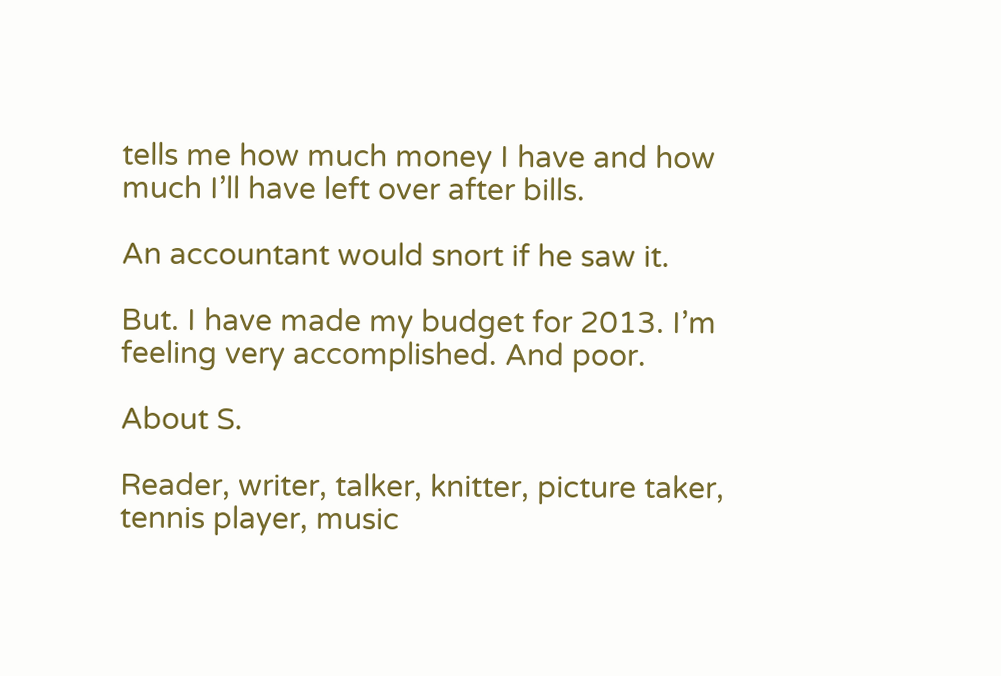tells me how much money I have and how much I’ll have left over after bills.

An accountant would snort if he saw it.

But. I have made my budget for 2013. I’m feeling very accomplished. And poor.

About S.

Reader, writer, talker, knitter, picture taker, tennis player, music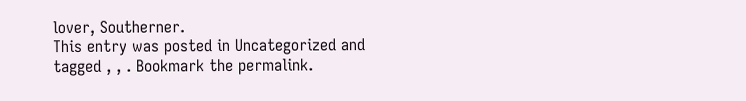lover, Southerner.
This entry was posted in Uncategorized and tagged , , . Bookmark the permalink.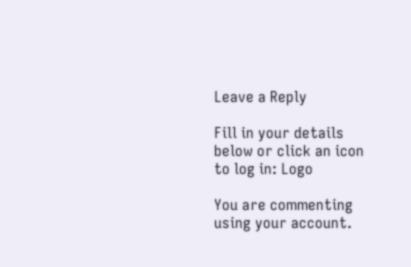Leave a Reply

Fill in your details below or click an icon to log in: Logo

You are commenting using your account.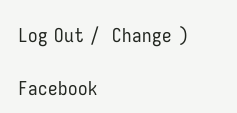Log Out /  Change )

Facebook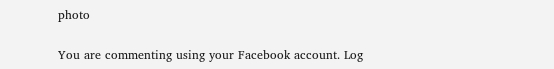photo

You are commenting using your Facebook account. Log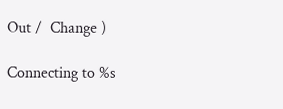Out /  Change )

Connecting to %s